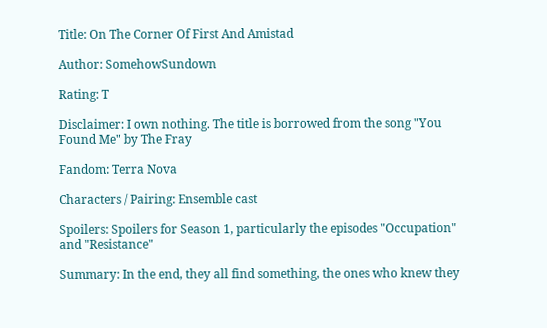Title: On The Corner Of First And Amistad

Author: SomehowSundown

Rating: T

Disclaimer: I own nothing. The title is borrowed from the song "You Found Me" by The Fray

Fandom: Terra Nova

Characters / Pairing: Ensemble cast

Spoilers: Spoilers for Season 1, particularly the episodes "Occupation" and "Resistance"

Summary: In the end, they all find something, the ones who knew they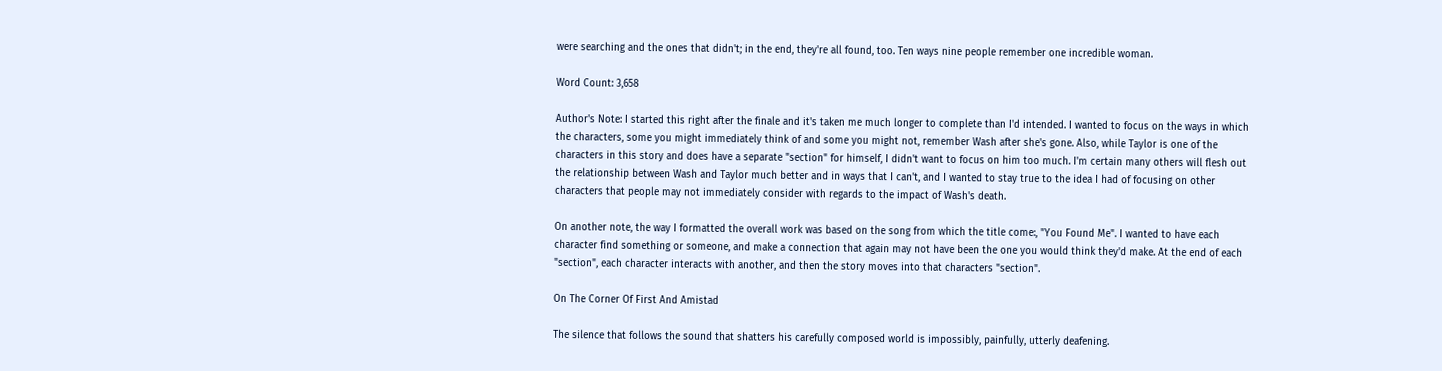were searching and the ones that didn't; in the end, they're all found, too. Ten ways nine people remember one incredible woman.

Word Count: 3,658

Author's Note: I started this right after the finale and it's taken me much longer to complete than I'd intended. I wanted to focus on the ways in which the characters, some you might immediately think of and some you might not, remember Wash after she's gone. Also, while Taylor is one of the characters in this story and does have a separate "section" for himself, I didn't want to focus on him too much. I'm certain many others will flesh out the relationship between Wash and Taylor much better and in ways that I can't, and I wanted to stay true to the idea I had of focusing on other characters that people may not immediately consider with regards to the impact of Wash's death.

On another note, the way I formatted the overall work was based on the song from which the title come:, "You Found Me". I wanted to have each character find something or someone, and make a connection that again may not have been the one you would think they'd make. At the end of each "section", each character interacts with another, and then the story moves into that characters "section".

On The Corner Of First And Amistad

The silence that follows the sound that shatters his carefully composed world is impossibly, painfully, utterly deafening.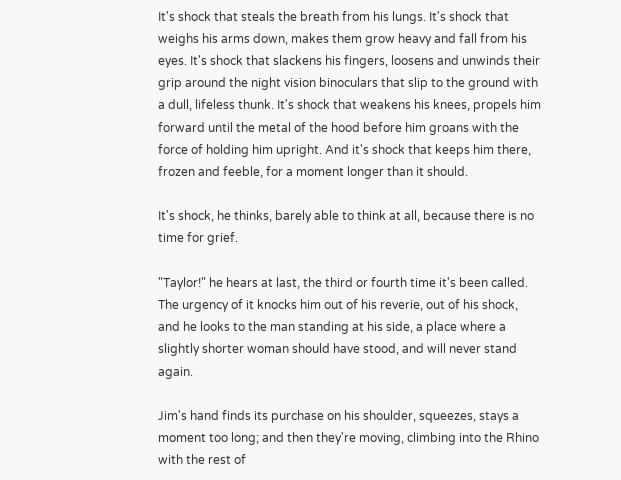It's shock that steals the breath from his lungs. It's shock that weighs his arms down, makes them grow heavy and fall from his eyes. It's shock that slackens his fingers, loosens and unwinds their grip around the night vision binoculars that slip to the ground with a dull, lifeless thunk. It's shock that weakens his knees, propels him forward until the metal of the hood before him groans with the force of holding him upright. And it's shock that keeps him there, frozen and feeble, for a moment longer than it should.

It's shock, he thinks, barely able to think at all, because there is no time for grief.

"Taylor!" he hears at last, the third or fourth time it's been called. The urgency of it knocks him out of his reverie, out of his shock, and he looks to the man standing at his side, a place where a slightly shorter woman should have stood, and will never stand again.

Jim's hand finds its purchase on his shoulder, squeezes, stays a moment too long; and then they're moving, climbing into the Rhino with the rest of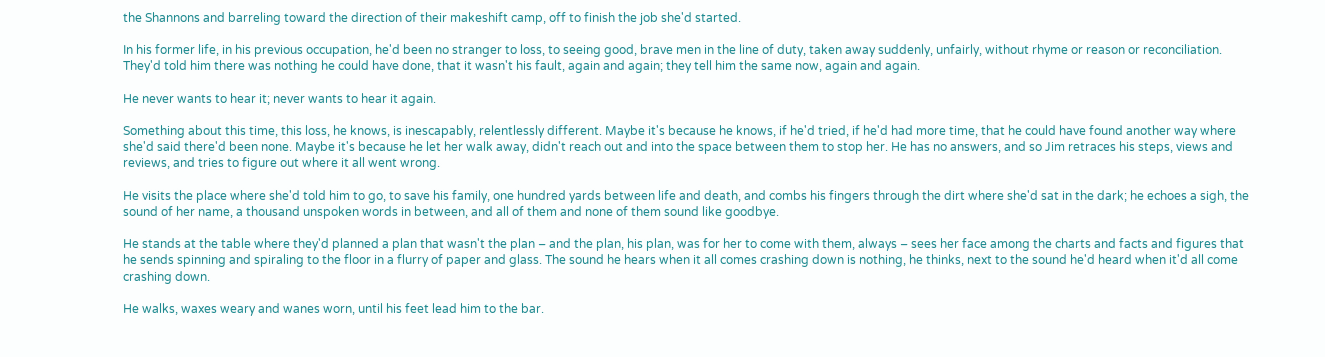the Shannons and barreling toward the direction of their makeshift camp, off to finish the job she'd started.

In his former life, in his previous occupation, he'd been no stranger to loss, to seeing good, brave men in the line of duty, taken away suddenly, unfairly, without rhyme or reason or reconciliation. They'd told him there was nothing he could have done, that it wasn't his fault, again and again; they tell him the same now, again and again.

He never wants to hear it; never wants to hear it again.

Something about this time, this loss, he knows, is inescapably, relentlessly different. Maybe it's because he knows, if he'd tried, if he'd had more time, that he could have found another way where she'd said there'd been none. Maybe it's because he let her walk away, didn't reach out and into the space between them to stop her. He has no answers, and so Jim retraces his steps, views and reviews, and tries to figure out where it all went wrong.

He visits the place where she'd told him to go, to save his family, one hundred yards between life and death, and combs his fingers through the dirt where she'd sat in the dark; he echoes a sigh, the sound of her name, a thousand unspoken words in between, and all of them and none of them sound like goodbye.

He stands at the table where they'd planned a plan that wasn't the plan – and the plan, his plan, was for her to come with them, always – sees her face among the charts and facts and figures that he sends spinning and spiraling to the floor in a flurry of paper and glass. The sound he hears when it all comes crashing down is nothing, he thinks, next to the sound he'd heard when it'd all come crashing down.

He walks, waxes weary and wanes worn, until his feet lead him to the bar.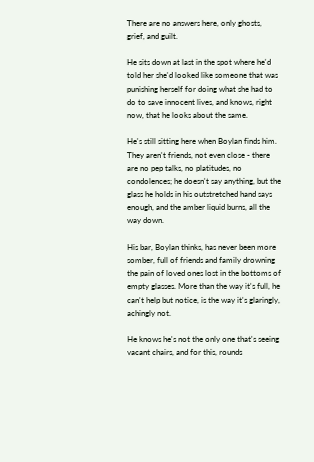There are no answers here, only ghosts, grief, and guilt.

He sits down at last in the spot where he'd told her she'd looked like someone that was punishing herself for doing what she had to do to save innocent lives, and knows, right now, that he looks about the same.

He's still sitting here when Boylan finds him. They aren't friends, not even close - there are no pep talks, no platitudes, no condolences; he doesn't say anything, but the glass he holds in his outstretched hand says enough, and the amber liquid burns, all the way down.

His bar, Boylan thinks, has never been more somber, full of friends and family drowning the pain of loved ones lost in the bottoms of empty glasses. More than the way it's full, he can't help but notice, is the way it's glaringly, achingly not.

He knows he's not the only one that's seeing vacant chairs, and for this, rounds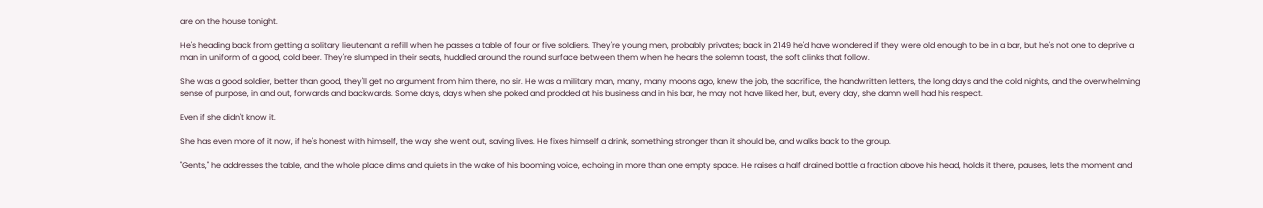are on the house tonight.

He's heading back from getting a solitary lieutenant a refill when he passes a table of four or five soldiers. They're young men, probably privates; back in 2149 he'd have wondered if they were old enough to be in a bar, but he's not one to deprive a man in uniform of a good, cold beer. They're slumped in their seats, huddled around the round surface between them when he hears the solemn toast, the soft clinks that follow.

She was a good soldier, better than good, they'll get no argument from him there, no sir. He was a military man, many, many moons ago, knew the job, the sacrifice, the handwritten letters, the long days and the cold nights, and the overwhelming sense of purpose, in and out, forwards and backwards. Some days, days when she poked and prodded at his business and in his bar, he may not have liked her, but, every day, she damn well had his respect.

Even if she didn't know it.

She has even more of it now, if he's honest with himself, the way she went out, saving lives. He fixes himself a drink, something stronger than it should be, and walks back to the group.

"Gents," he addresses the table, and the whole place dims and quiets in the wake of his booming voice, echoing in more than one empty space. He raises a half drained bottle a fraction above his head, holds it there, pauses, lets the moment and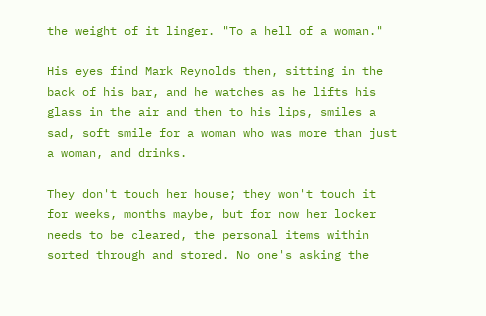the weight of it linger. "To a hell of a woman."

His eyes find Mark Reynolds then, sitting in the back of his bar, and he watches as he lifts his glass in the air and then to his lips, smiles a sad, soft smile for a woman who was more than just a woman, and drinks.

They don't touch her house; they won't touch it for weeks, months maybe, but for now her locker needs to be cleared, the personal items within sorted through and stored. No one's asking the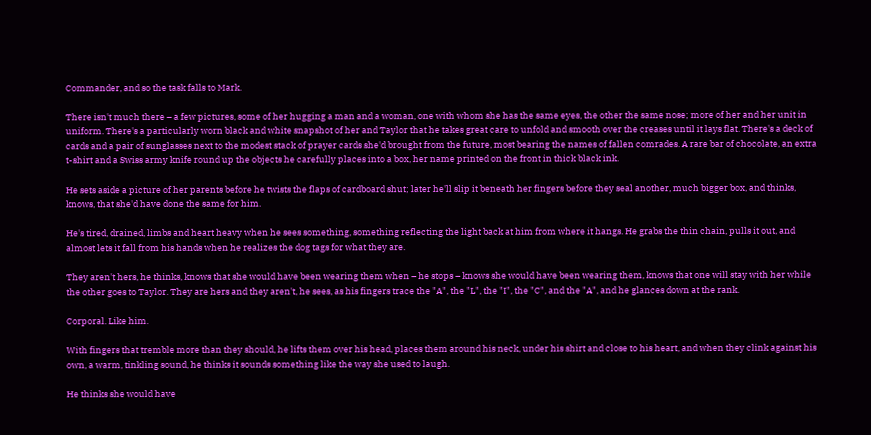Commander, and so the task falls to Mark.

There isn't much there – a few pictures, some of her hugging a man and a woman, one with whom she has the same eyes, the other the same nose; more of her and her unit in uniform. There's a particularly worn black and white snapshot of her and Taylor that he takes great care to unfold and smooth over the creases until it lays flat. There's a deck of cards and a pair of sunglasses next to the modest stack of prayer cards she'd brought from the future, most bearing the names of fallen comrades. A rare bar of chocolate, an extra t-shirt and a Swiss army knife round up the objects he carefully places into a box, her name printed on the front in thick black ink.

He sets aside a picture of her parents before he twists the flaps of cardboard shut; later he'll slip it beneath her fingers before they seal another, much bigger box, and thinks, knows, that she'd have done the same for him.

He's tired, drained, limbs and heart heavy when he sees something, something reflecting the light back at him from where it hangs. He grabs the thin chain, pulls it out, and almost lets it fall from his hands when he realizes the dog tags for what they are.

They aren't hers, he thinks, knows that she would have been wearing them when – he stops – knows she would have been wearing them, knows that one will stay with her while the other goes to Taylor. They are hers and they aren't, he sees, as his fingers trace the "A", the "L", the "I", the "C", and the "A", and he glances down at the rank.

Corporal. Like him.

With fingers that tremble more than they should, he lifts them over his head, places them around his neck, under his shirt and close to his heart, and when they clink against his own, a warm, tinkling sound, he thinks it sounds something like the way she used to laugh.

He thinks she would have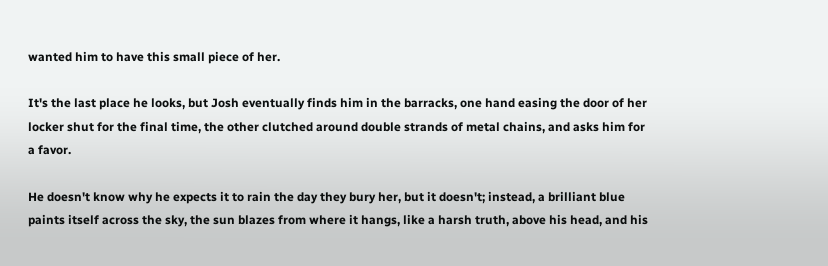wanted him to have this small piece of her.

It's the last place he looks, but Josh eventually finds him in the barracks, one hand easing the door of her locker shut for the final time, the other clutched around double strands of metal chains, and asks him for a favor.

He doesn't know why he expects it to rain the day they bury her, but it doesn't; instead, a brilliant blue paints itself across the sky, the sun blazes from where it hangs, like a harsh truth, above his head, and his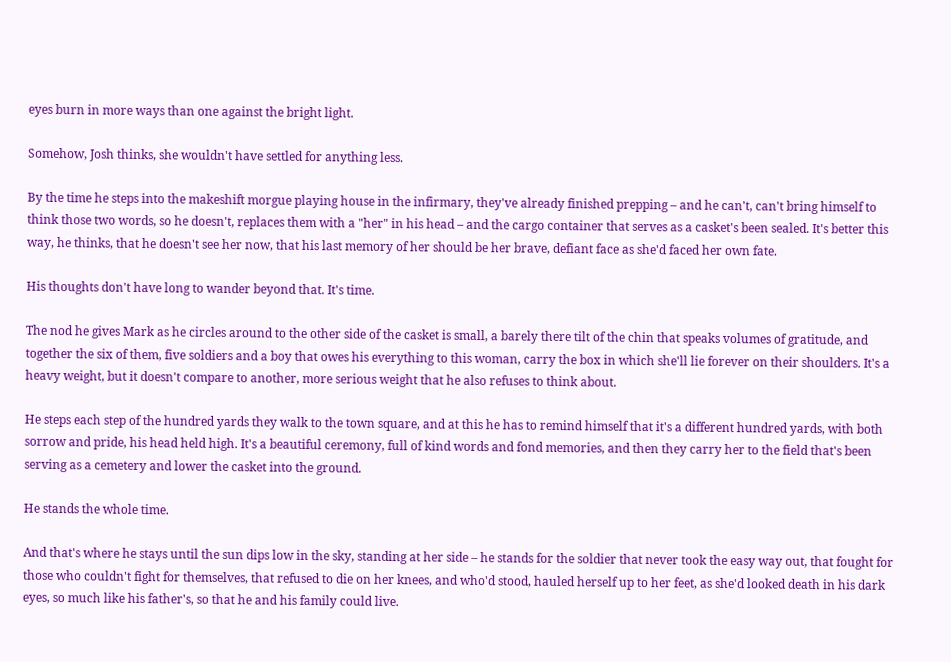eyes burn in more ways than one against the bright light.

Somehow, Josh thinks, she wouldn't have settled for anything less.

By the time he steps into the makeshift morgue playing house in the infirmary, they've already finished prepping – and he can't, can't bring himself to think those two words, so he doesn't, replaces them with a "her" in his head – and the cargo container that serves as a casket's been sealed. It's better this way, he thinks, that he doesn't see her now, that his last memory of her should be her brave, defiant face as she'd faced her own fate.

His thoughts don't have long to wander beyond that. It's time.

The nod he gives Mark as he circles around to the other side of the casket is small, a barely there tilt of the chin that speaks volumes of gratitude, and together the six of them, five soldiers and a boy that owes his everything to this woman, carry the box in which she'll lie forever on their shoulders. It's a heavy weight, but it doesn't compare to another, more serious weight that he also refuses to think about.

He steps each step of the hundred yards they walk to the town square, and at this he has to remind himself that it's a different hundred yards, with both sorrow and pride, his head held high. It's a beautiful ceremony, full of kind words and fond memories, and then they carry her to the field that's been serving as a cemetery and lower the casket into the ground.

He stands the whole time.

And that's where he stays until the sun dips low in the sky, standing at her side – he stands for the soldier that never took the easy way out, that fought for those who couldn't fight for themselves, that refused to die on her knees, and who'd stood, hauled herself up to her feet, as she'd looked death in his dark eyes, so much like his father's, so that he and his family could live.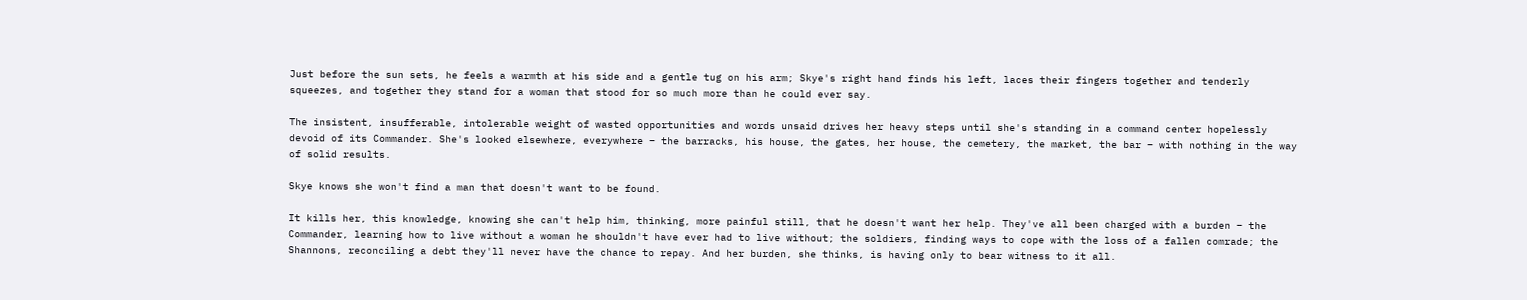Just before the sun sets, he feels a warmth at his side and a gentle tug on his arm; Skye's right hand finds his left, laces their fingers together and tenderly squeezes, and together they stand for a woman that stood for so much more than he could ever say.

The insistent, insufferable, intolerable weight of wasted opportunities and words unsaid drives her heavy steps until she's standing in a command center hopelessly devoid of its Commander. She's looked elsewhere, everywhere – the barracks, his house, the gates, her house, the cemetery, the market, the bar – with nothing in the way of solid results.

Skye knows she won't find a man that doesn't want to be found.

It kills her, this knowledge, knowing she can't help him, thinking, more painful still, that he doesn't want her help. They've all been charged with a burden – the Commander, learning how to live without a woman he shouldn't have ever had to live without; the soldiers, finding ways to cope with the loss of a fallen comrade; the Shannons, reconciling a debt they'll never have the chance to repay. And her burden, she thinks, is having only to bear witness to it all.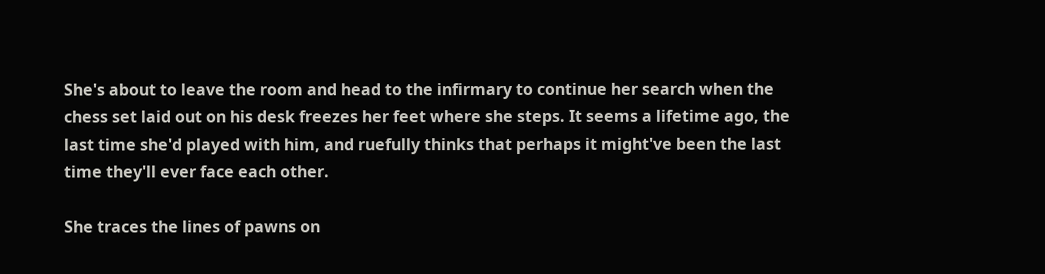She's about to leave the room and head to the infirmary to continue her search when the chess set laid out on his desk freezes her feet where she steps. It seems a lifetime ago, the last time she'd played with him, and ruefully thinks that perhaps it might've been the last time they'll ever face each other.

She traces the lines of pawns on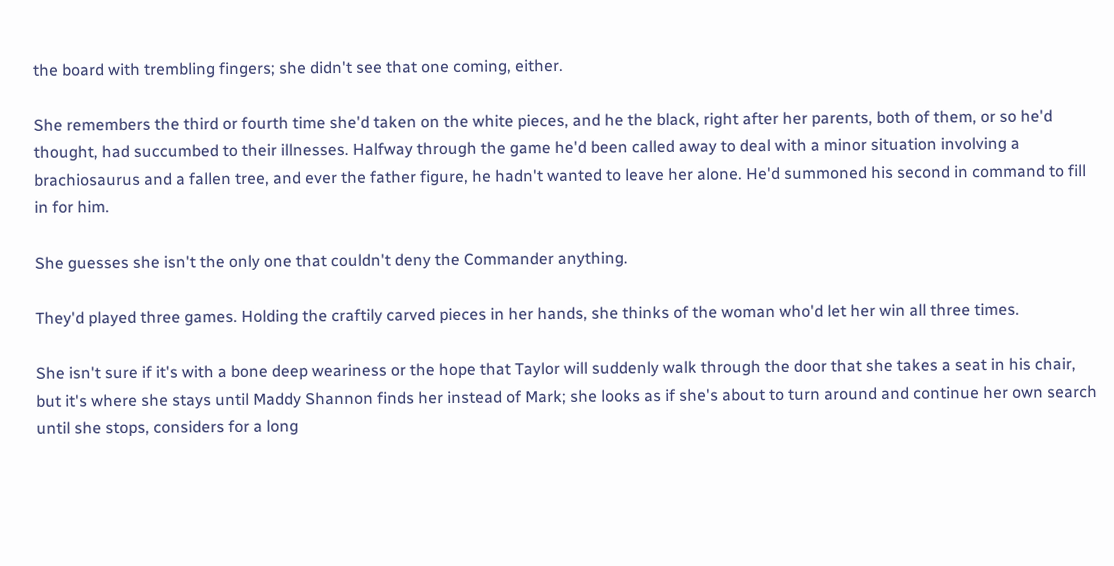the board with trembling fingers; she didn't see that one coming, either.

She remembers the third or fourth time she'd taken on the white pieces, and he the black, right after her parents, both of them, or so he'd thought, had succumbed to their illnesses. Halfway through the game he'd been called away to deal with a minor situation involving a brachiosaurus and a fallen tree, and ever the father figure, he hadn't wanted to leave her alone. He'd summoned his second in command to fill in for him.

She guesses she isn't the only one that couldn't deny the Commander anything.

They'd played three games. Holding the craftily carved pieces in her hands, she thinks of the woman who'd let her win all three times.

She isn't sure if it's with a bone deep weariness or the hope that Taylor will suddenly walk through the door that she takes a seat in his chair, but it's where she stays until Maddy Shannon finds her instead of Mark; she looks as if she's about to turn around and continue her own search until she stops, considers for a long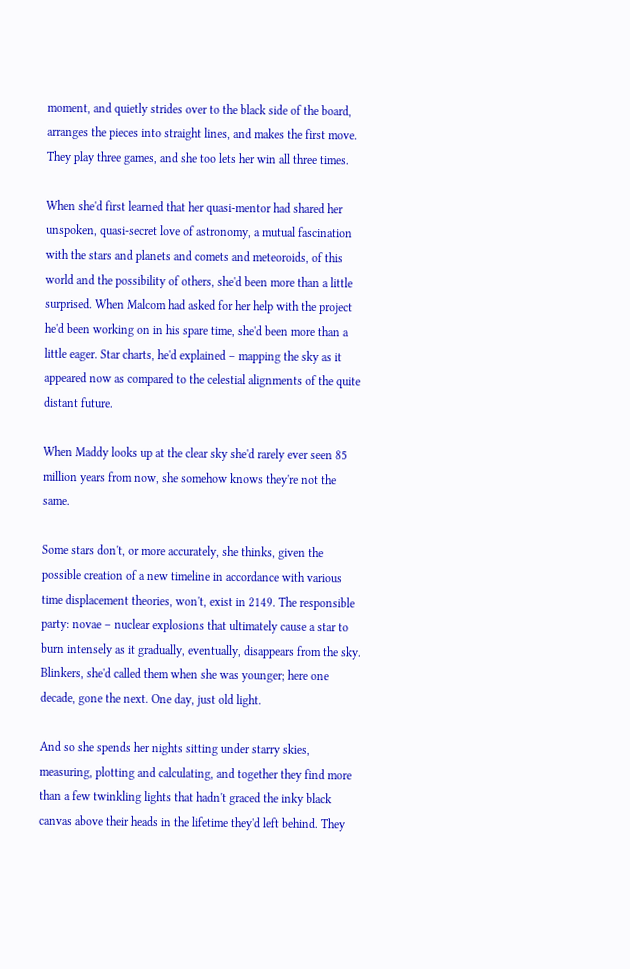moment, and quietly strides over to the black side of the board, arranges the pieces into straight lines, and makes the first move. They play three games, and she too lets her win all three times.

When she'd first learned that her quasi-mentor had shared her unspoken, quasi-secret love of astronomy, a mutual fascination with the stars and planets and comets and meteoroids, of this world and the possibility of others, she'd been more than a little surprised. When Malcom had asked for her help with the project he'd been working on in his spare time, she'd been more than a little eager. Star charts, he'd explained – mapping the sky as it appeared now as compared to the celestial alignments of the quite distant future.

When Maddy looks up at the clear sky she'd rarely ever seen 85 million years from now, she somehow knows they're not the same.

Some stars don't, or more accurately, she thinks, given the possible creation of a new timeline in accordance with various time displacement theories, won't, exist in 2149. The responsible party: novae – nuclear explosions that ultimately cause a star to burn intensely as it gradually, eventually, disappears from the sky. Blinkers, she'd called them when she was younger; here one decade, gone the next. One day, just old light.

And so she spends her nights sitting under starry skies, measuring, plotting and calculating, and together they find more than a few twinkling lights that hadn't graced the inky black canvas above their heads in the lifetime they'd left behind. They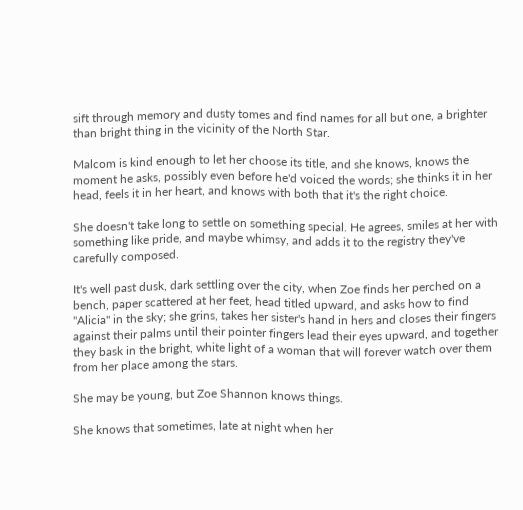sift through memory and dusty tomes and find names for all but one, a brighter than bright thing in the vicinity of the North Star.

Malcom is kind enough to let her choose its title, and she knows, knows the moment he asks, possibly even before he'd voiced the words; she thinks it in her head, feels it in her heart, and knows with both that it's the right choice.

She doesn't take long to settle on something special. He agrees, smiles at her with something like pride, and maybe whimsy, and adds it to the registry they've carefully composed.

It's well past dusk, dark settling over the city, when Zoe finds her perched on a bench, paper scattered at her feet, head titled upward, and asks how to find "Alicia" in the sky; she grins, takes her sister's hand in hers and closes their fingers against their palms until their pointer fingers lead their eyes upward, and together they bask in the bright, white light of a woman that will forever watch over them from her place among the stars.

She may be young, but Zoe Shannon knows things.

She knows that sometimes, late at night when her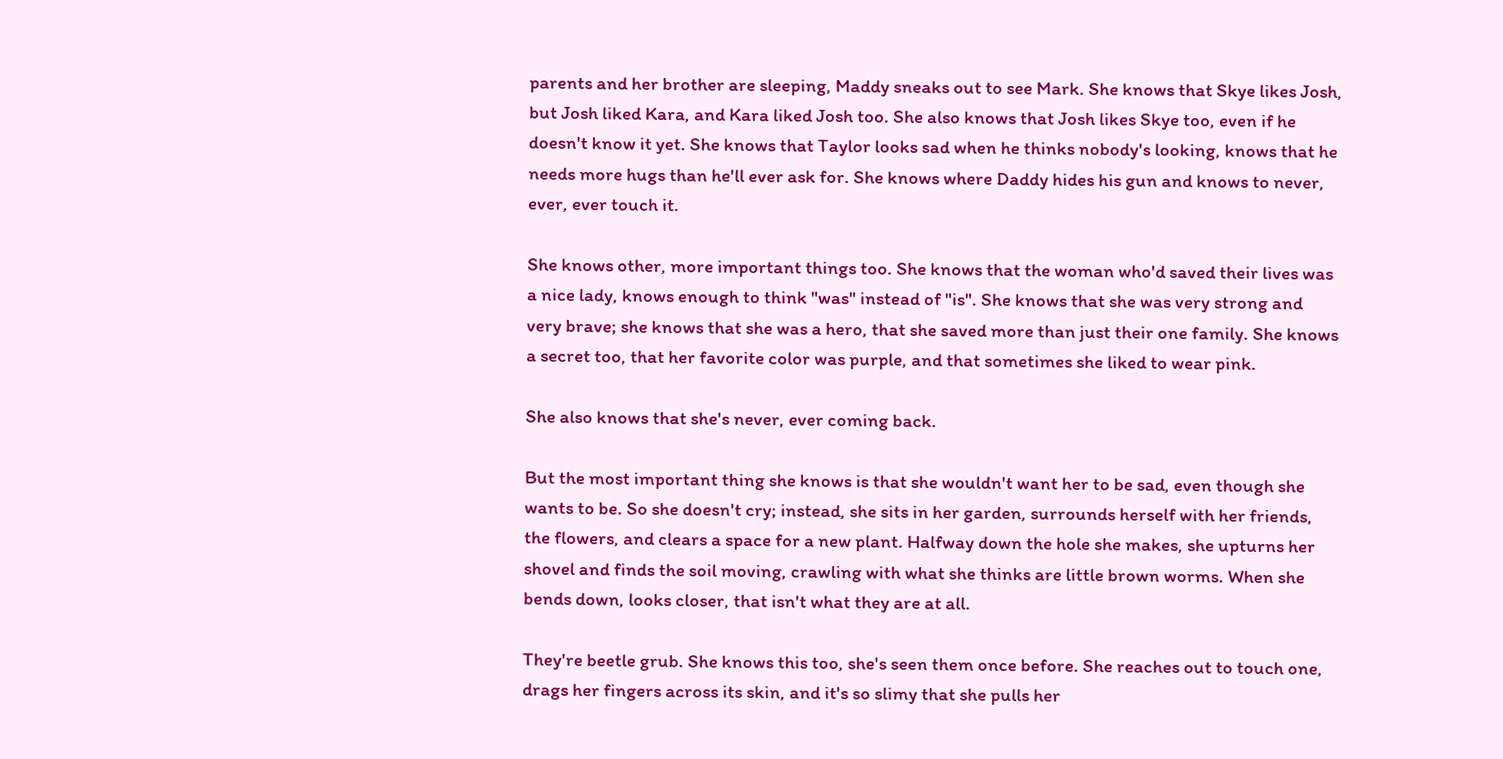parents and her brother are sleeping, Maddy sneaks out to see Mark. She knows that Skye likes Josh, but Josh liked Kara, and Kara liked Josh too. She also knows that Josh likes Skye too, even if he doesn't know it yet. She knows that Taylor looks sad when he thinks nobody's looking, knows that he needs more hugs than he'll ever ask for. She knows where Daddy hides his gun and knows to never, ever, ever touch it.

She knows other, more important things too. She knows that the woman who'd saved their lives was a nice lady, knows enough to think "was" instead of "is". She knows that she was very strong and very brave; she knows that she was a hero, that she saved more than just their one family. She knows a secret too, that her favorite color was purple, and that sometimes she liked to wear pink.

She also knows that she's never, ever coming back.

But the most important thing she knows is that she wouldn't want her to be sad, even though she wants to be. So she doesn't cry; instead, she sits in her garden, surrounds herself with her friends, the flowers, and clears a space for a new plant. Halfway down the hole she makes, she upturns her shovel and finds the soil moving, crawling with what she thinks are little brown worms. When she bends down, looks closer, that isn't what they are at all.

They're beetle grub. She knows this too, she's seen them once before. She reaches out to touch one, drags her fingers across its skin, and it's so slimy that she pulls her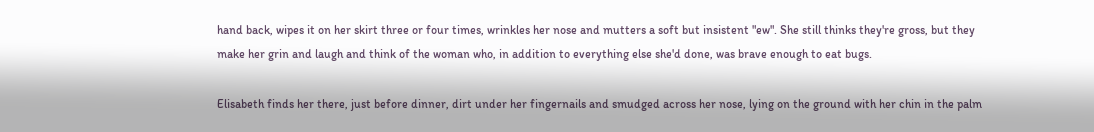hand back, wipes it on her skirt three or four times, wrinkles her nose and mutters a soft but insistent "ew". She still thinks they're gross, but they make her grin and laugh and think of the woman who, in addition to everything else she'd done, was brave enough to eat bugs.

Elisabeth finds her there, just before dinner, dirt under her fingernails and smudged across her nose, lying on the ground with her chin in the palm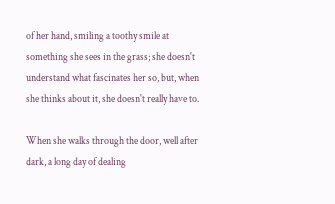of her hand, smiling a toothy smile at something she sees in the grass; she doesn't understand what fascinates her so, but, when she thinks about it, she doesn't really have to.

When she walks through the door, well after dark, a long day of dealing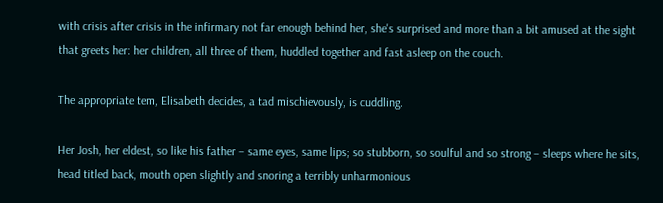with crisis after crisis in the infirmary not far enough behind her, she's surprised and more than a bit amused at the sight that greets her: her children, all three of them, huddled together and fast asleep on the couch.

The appropriate tem, Elisabeth decides, a tad mischievously, is cuddling.

Her Josh, her eldest, so like his father – same eyes, same lips; so stubborn, so soulful and so strong – sleeps where he sits, head titled back, mouth open slightly and snoring a terribly unharmonious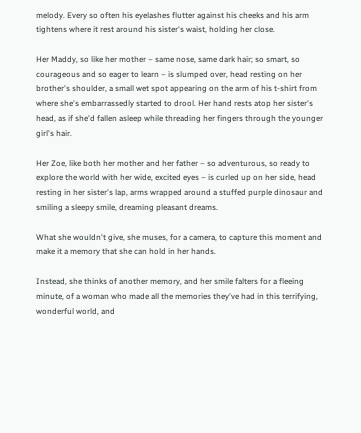melody. Every so often his eyelashes flutter against his cheeks and his arm tightens where it rest around his sister's waist, holding her close.

Her Maddy, so like her mother – same nose, same dark hair; so smart, so courageous and so eager to learn – is slumped over, head resting on her brother's shoulder, a small wet spot appearing on the arm of his t-shirt from where she's embarrassedly started to drool. Her hand rests atop her sister's head, as if she'd fallen asleep while threading her fingers through the younger girl's hair.

Her Zoe, like both her mother and her father – so adventurous, so ready to explore the world with her wide, excited eyes – is curled up on her side, head resting in her sister's lap, arms wrapped around a stuffed purple dinosaur and smiling a sleepy smile, dreaming pleasant dreams.

What she wouldn't give, she muses, for a camera, to capture this moment and make it a memory that she can hold in her hands.

Instead, she thinks of another memory, and her smile falters for a fleeing minute, of a woman who made all the memories they've had in this terrifying, wonderful world, and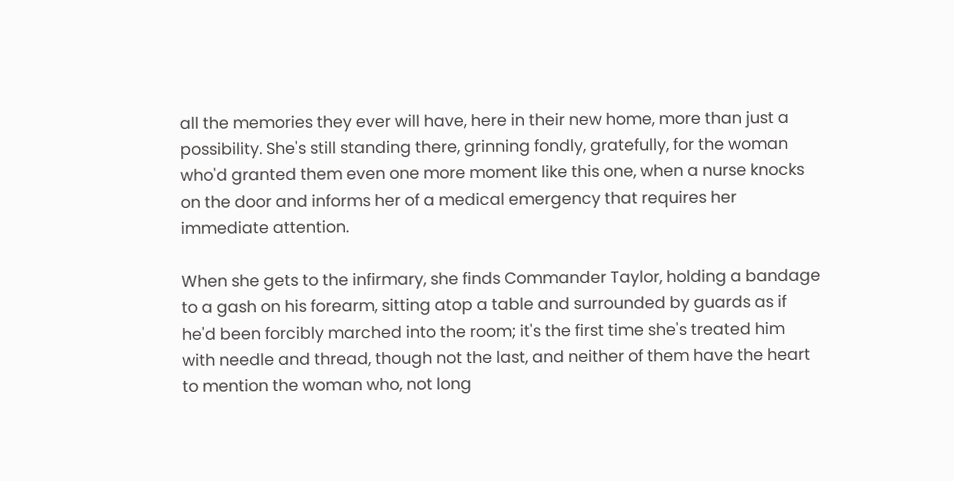all the memories they ever will have, here in their new home, more than just a possibility. She's still standing there, grinning fondly, gratefully, for the woman who'd granted them even one more moment like this one, when a nurse knocks on the door and informs her of a medical emergency that requires her immediate attention.

When she gets to the infirmary, she finds Commander Taylor, holding a bandage to a gash on his forearm, sitting atop a table and surrounded by guards as if he'd been forcibly marched into the room; it's the first time she's treated him with needle and thread, though not the last, and neither of them have the heart to mention the woman who, not long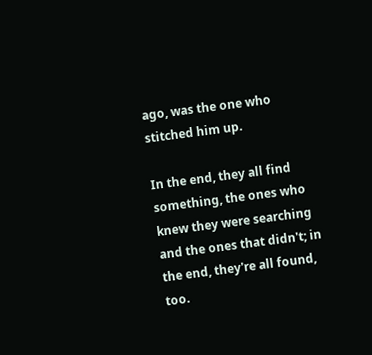ago, was the one who stitched him up.

In the end, they all find something, the ones who knew they were searching and the ones that didn't; in the end, they're all found, too.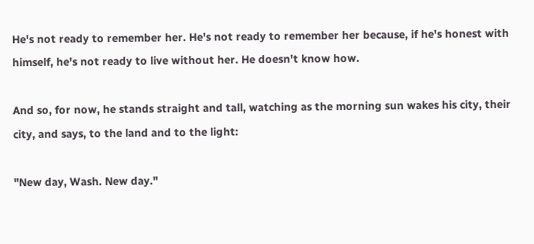He's not ready to remember her. He's not ready to remember her because, if he's honest with himself, he's not ready to live without her. He doesn't know how.

And so, for now, he stands straight and tall, watching as the morning sun wakes his city, their city, and says, to the land and to the light:

"New day, Wash. New day."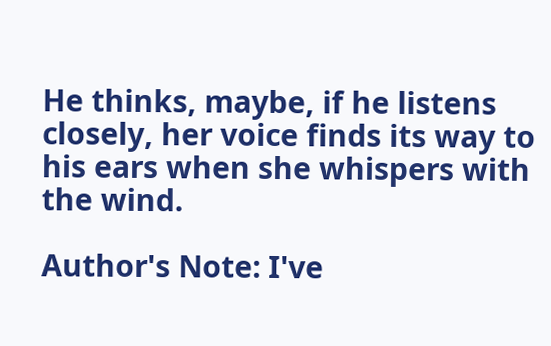He thinks, maybe, if he listens closely, her voice finds its way to his ears when she whispers with the wind.

Author's Note: I've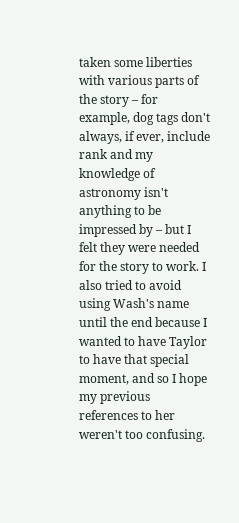taken some liberties with various parts of the story – for example, dog tags don't always, if ever, include rank and my knowledge of astronomy isn't anything to be impressed by – but I felt they were needed for the story to work. I also tried to avoid using Wash's name until the end because I wanted to have Taylor to have that special moment, and so I hope my previous references to her weren't too confusing.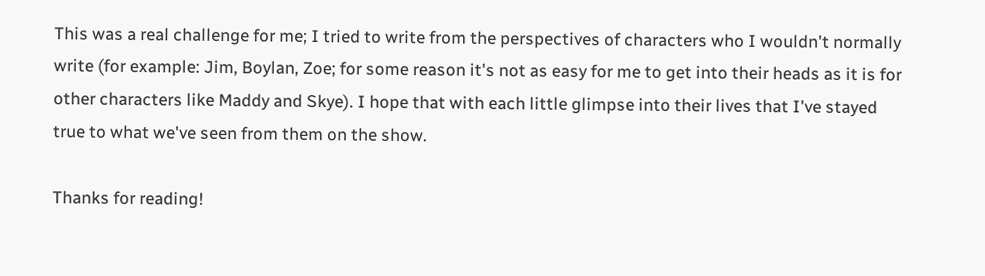This was a real challenge for me; I tried to write from the perspectives of characters who I wouldn't normally write (for example: Jim, Boylan, Zoe; for some reason it's not as easy for me to get into their heads as it is for other characters like Maddy and Skye). I hope that with each little glimpse into their lives that I've stayed true to what we've seen from them on the show.

Thanks for reading!